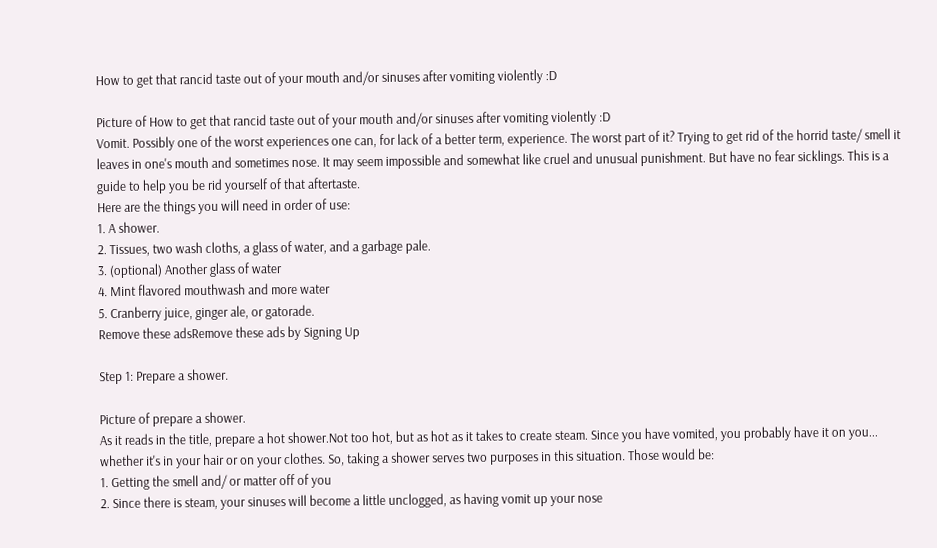How to get that rancid taste out of your mouth and/or sinuses after vomiting violently :D

Picture of How to get that rancid taste out of your mouth and/or sinuses after vomiting violently :D
Vomit. Possibly one of the worst experiences one can, for lack of a better term, experience. The worst part of it? Trying to get rid of the horrid taste/ smell it leaves in one's mouth and sometimes nose. It may seem impossible and somewhat like cruel and unusual punishment. But have no fear sicklings. This is a guide to help you be rid yourself of that aftertaste.
Here are the things you will need in order of use:
1. A shower.
2. Tissues, two wash cloths, a glass of water, and a garbage pale.
3. (optional) Another glass of water
4. Mint flavored mouthwash and more water
5. Cranberry juice, ginger ale, or gatorade.
Remove these adsRemove these ads by Signing Up

Step 1: Prepare a shower.

Picture of prepare a shower.
As it reads in the title, prepare a hot shower.Not too hot, but as hot as it takes to create steam. Since you have vomited, you probably have it on you... whether it's in your hair or on your clothes. So, taking a shower serves two purposes in this situation. Those would be:
1. Getting the smell and/ or matter off of you
2. Since there is steam, your sinuses will become a little unclogged, as having vomit up your nose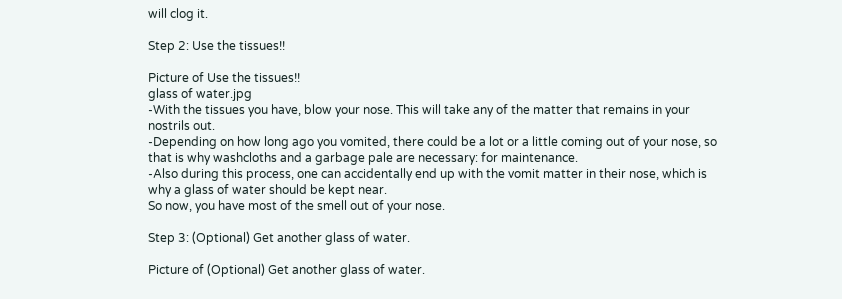will clog it.

Step 2: Use the tissues!!

Picture of Use the tissues!!
glass of water.jpg
-With the tissues you have, blow your nose. This will take any of the matter that remains in your nostrils out.
-Depending on how long ago you vomited, there could be a lot or a little coming out of your nose, so that is why washcloths and a garbage pale are necessary: for maintenance.
-Also during this process, one can accidentally end up with the vomit matter in their nose, which is why a glass of water should be kept near.
So now, you have most of the smell out of your nose.

Step 3: (Optional) Get another glass of water.

Picture of (Optional) Get another glass of water.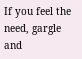If you feel the need, gargle and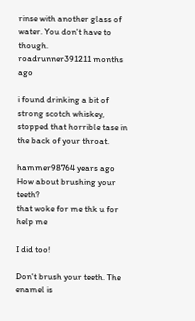rinse with another glass of water. You don't have to though.
roadrunner391211 months ago

i found drinking a bit of strong scotch whiskey, stopped that horrible tase in the back of your throat.

hammer98764 years ago
How about brushing your teeth?
that woke for me thk u for help me

I did too!

Don't brush your teeth. The enamel is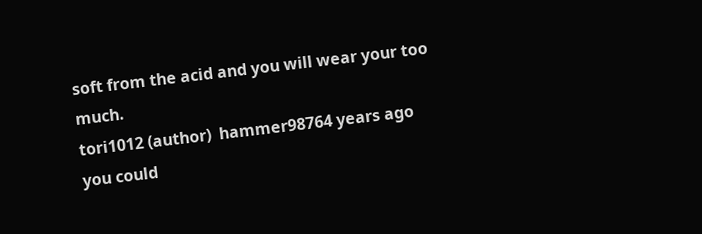soft from the acid and you will wear your too much.
tori1012 (author)  hammer98764 years ago
you could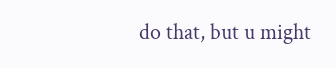do that, but u might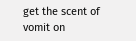get the scent of vomit on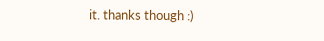it. thanks though :)